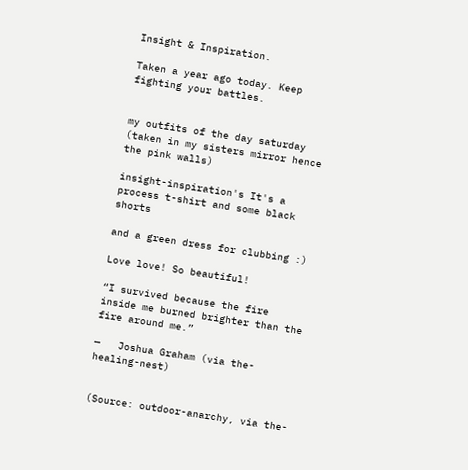Insight & Inspiration.

Taken a year ago today. Keep fighting your battles.


my outfits of the day saturday (taken in my sisters mirror hence the pink walls)

insight-inspiration's It's a process t-shirt and some black shorts

and a green dress for clubbing :)

Love love! So beautiful!

“I survived because the fire inside me burned brighter than the fire around me.”

—   Joshua Graham (via the-healing-nest)


(Source: outdoor-anarchy, via the-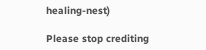healing-nest)

Please stop crediting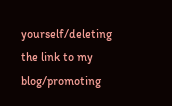yourself/deleting the link to my blog/promoting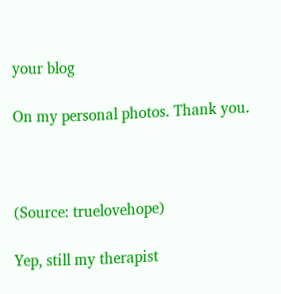your blog

On my personal photos. Thank you.



(Source: truelovehope)

Yep, still my therapist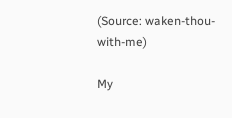(Source: waken-thou-with-me)

My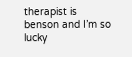therapist is benson and I’m so lucky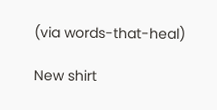(via words-that-heal)

New shirt